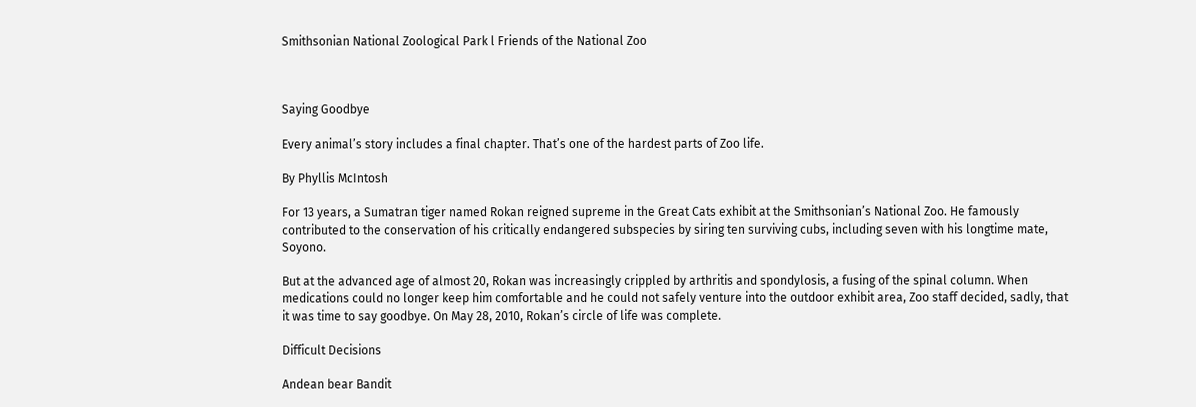Smithsonian National Zoological Park l Friends of the National Zoo



Saying Goodbye

Every animal’s story includes a final chapter. That’s one of the hardest parts of Zoo life.

By Phyllis McIntosh

For 13 years, a Sumatran tiger named Rokan reigned supreme in the Great Cats exhibit at the Smithsonian’s National Zoo. He famously contributed to the conservation of his critically endangered subspecies by siring ten surviving cubs, including seven with his longtime mate, Soyono.

But at the advanced age of almost 20, Rokan was increasingly crippled by arthritis and spondylosis, a fusing of the spinal column. When medications could no longer keep him comfortable and he could not safely venture into the outdoor exhibit area, Zoo staff decided, sadly, that it was time to say goodbye. On May 28, 2010, Rokan’s circle of life was complete.

Difficult Decisions

Andean bear Bandit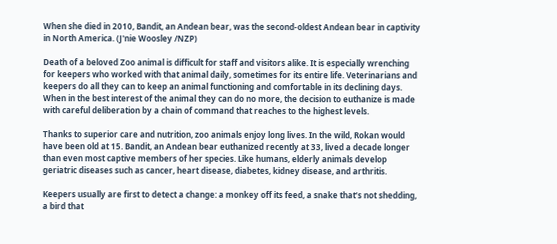When she died in 2010, Bandit, an Andean bear, was the second-oldest Andean bear in captivity in North America. (J'nie Woosley /NZP)

Death of a beloved Zoo animal is difficult for staff and visitors alike. It is especially wrenching for keepers who worked with that animal daily, sometimes for its entire life. Veterinarians and keepers do all they can to keep an animal functioning and comfortable in its declining days. When in the best interest of the animal they can do no more, the decision to euthanize is made with careful deliberation by a chain of command that reaches to the highest levels.

Thanks to superior care and nutrition, zoo animals enjoy long lives. In the wild, Rokan would have been old at 15. Bandit, an Andean bear euthanized recently at 33, lived a decade longer than even most captive members of her species. Like humans, elderly animals develop geriatric diseases such as cancer, heart disease, diabetes, kidney disease, and arthritis.

Keepers usually are first to detect a change: a monkey off its feed, a snake that’s not shedding, a bird that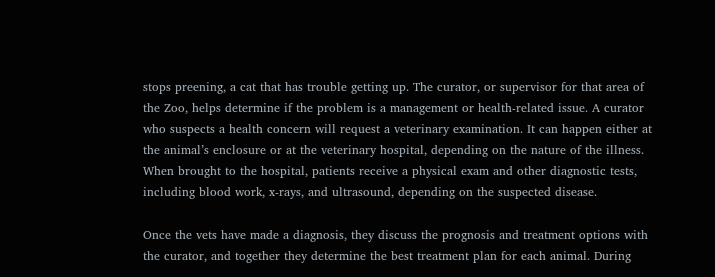stops preening, a cat that has trouble getting up. The curator, or supervisor for that area of the Zoo, helps determine if the problem is a management or health-related issue. A curator who suspects a health concern will request a veterinary examination. It can happen either at the animal’s enclosure or at the veterinary hospital, depending on the nature of the illness. When brought to the hospital, patients receive a physical exam and other diagnostic tests, including blood work, x-rays, and ultrasound, depending on the suspected disease.

Once the vets have made a diagnosis, they discuss the prognosis and treatment options with the curator, and together they determine the best treatment plan for each animal. During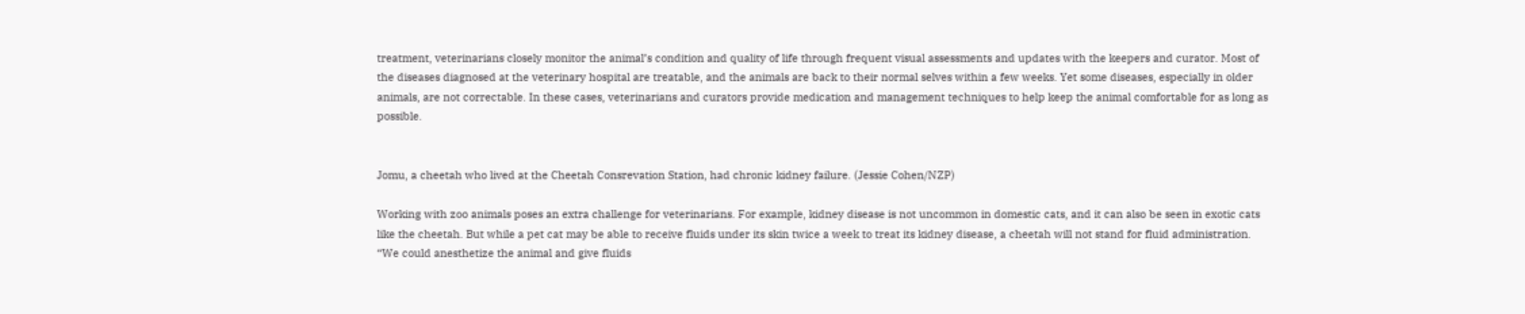treatment, veterinarians closely monitor the animal’s condition and quality of life through frequent visual assessments and updates with the keepers and curator. Most of the diseases diagnosed at the veterinary hospital are treatable, and the animals are back to their normal selves within a few weeks. Yet some diseases, especially in older animals, are not correctable. In these cases, veterinarians and curators provide medication and management techniques to help keep the animal comfortable for as long as possible.


Jomu, a cheetah who lived at the Cheetah Consrevation Station, had chronic kidney failure. (Jessie Cohen/NZP)

Working with zoo animals poses an extra challenge for veterinarians. For example, kidney disease is not uncommon in domestic cats, and it can also be seen in exotic cats like the cheetah. But while a pet cat may be able to receive fluids under its skin twice a week to treat its kidney disease, a cheetah will not stand for fluid administration. “We could anesthetize the animal and give fluids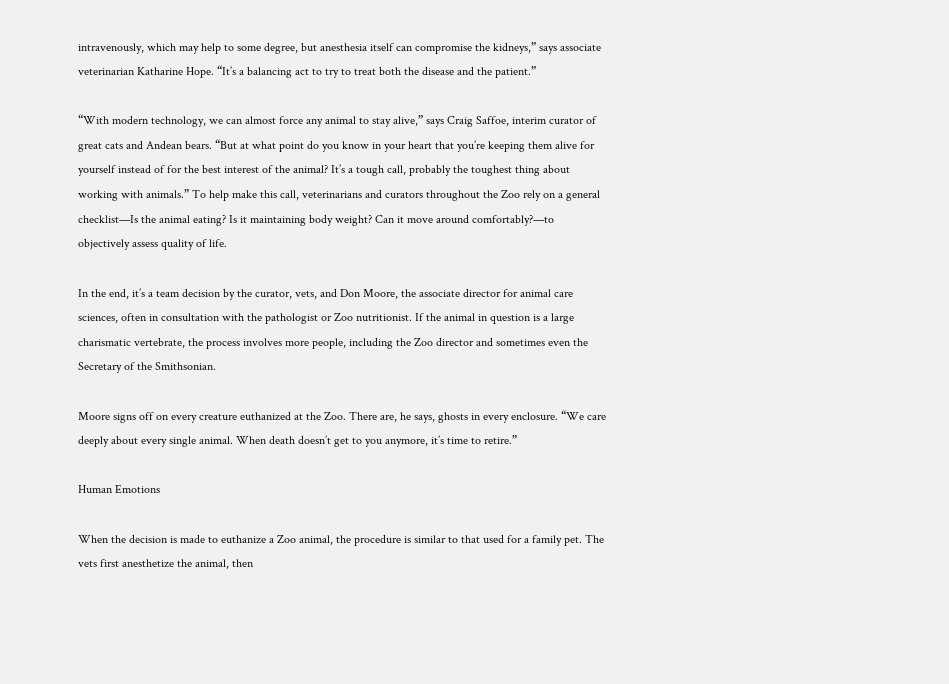intravenously, which may help to some degree, but anesthesia itself can compromise the kidneys,” says associate veterinarian Katharine Hope. “It’s a balancing act to try to treat both the disease and the patient.”

“With modern technology, we can almost force any animal to stay alive,” says Craig Saffoe, interim curator of great cats and Andean bears. “But at what point do you know in your heart that you’re keeping them alive for yourself instead of for the best interest of the animal? It’s a tough call, probably the toughest thing about working with animals.” To help make this call, veterinarians and curators throughout the Zoo rely on a general checklist—Is the animal eating? Is it maintaining body weight? Can it move around comfortably?—to objectively assess quality of life.

In the end, it’s a team decision by the curator, vets, and Don Moore, the associate director for animal care sciences, often in consultation with the pathologist or Zoo nutritionist. If the animal in question is a large charismatic vertebrate, the process involves more people, including the Zoo director and sometimes even the Secretary of the Smithsonian.

Moore signs off on every creature euthanized at the Zoo. There are, he says, ghosts in every enclosure. “We care deeply about every single animal. When death doesn’t get to you anymore, it’s time to retire.”

Human Emotions

When the decision is made to euthanize a Zoo animal, the procedure is similar to that used for a family pet. The vets first anesthetize the animal, then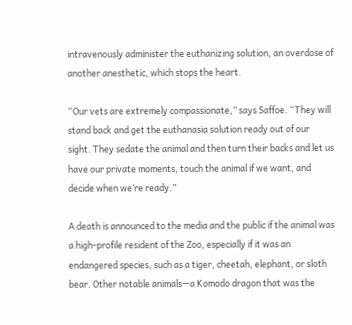intravenously administer the euthanizing solution, an overdose of another anesthetic, which stops the heart.

“Our vets are extremely compassionate,” says Saffoe. “They will stand back and get the euthanasia solution ready out of our sight. They sedate the animal and then turn their backs and let us have our private moments, touch the animal if we want, and decide when we’re ready.”

A death is announced to the media and the public if the animal was a high-profile resident of the Zoo, especially if it was an endangered species, such as a tiger, cheetah, elephant, or sloth bear. Other notable animals—a Komodo dragon that was the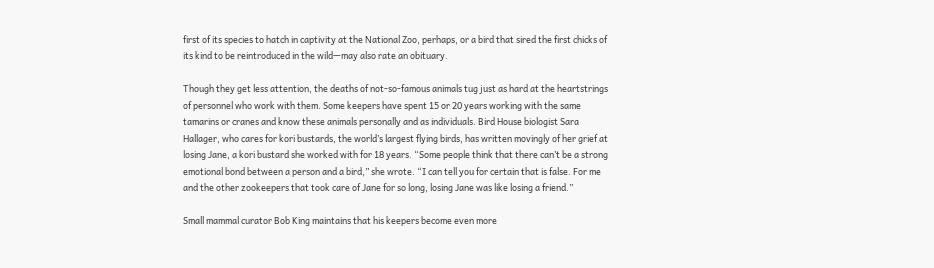first of its species to hatch in captivity at the National Zoo, perhaps, or a bird that sired the first chicks of its kind to be reintroduced in the wild—may also rate an obituary.

Though they get less attention, the deaths of not-so-famous animals tug just as hard at the heartstrings of personnel who work with them. Some keepers have spent 15 or 20 years working with the same tamarins or cranes and know these animals personally and as individuals. Bird House biologist Sara Hallager, who cares for kori bustards, the world’s largest flying birds, has written movingly of her grief at losing Jane, a kori bustard she worked with for 18 years. “Some people think that there can’t be a strong emotional bond between a person and a bird,” she wrote. “I can tell you for certain that is false. For me and the other zookeepers that took care of Jane for so long, losing Jane was like losing a friend.”

Small mammal curator Bob King maintains that his keepers become even more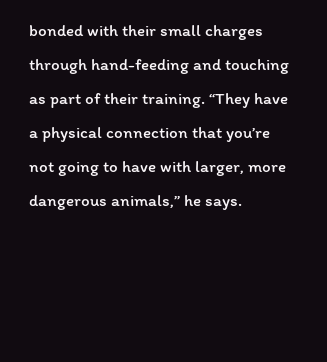bonded with their small charges through hand-feeding and touching as part of their training. “They have a physical connection that you’re not going to have with larger, more dangerous animals,” he says.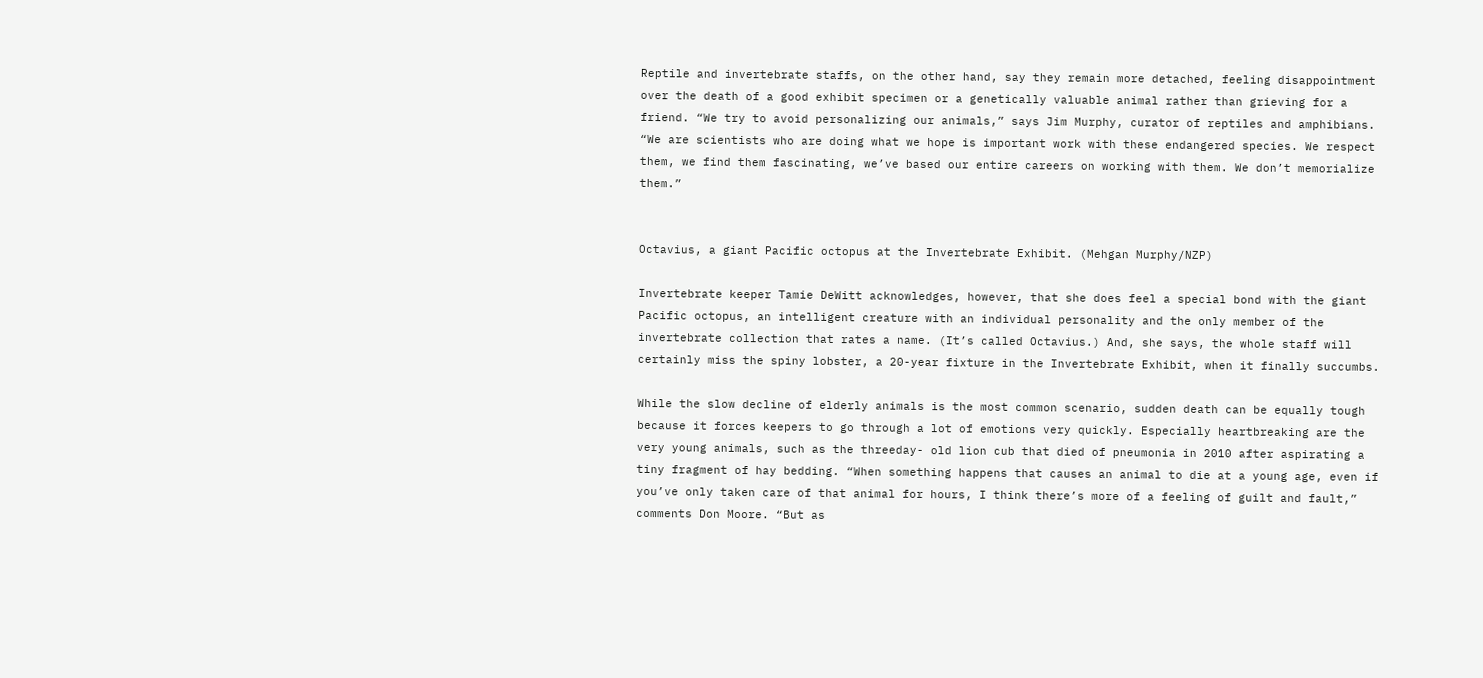Reptile and invertebrate staffs, on the other hand, say they remain more detached, feeling disappointment over the death of a good exhibit specimen or a genetically valuable animal rather than grieving for a friend. “We try to avoid personalizing our animals,” says Jim Murphy, curator of reptiles and amphibians. “We are scientists who are doing what we hope is important work with these endangered species. We respect them, we find them fascinating, we’ve based our entire careers on working with them. We don’t memorialize them.”


Octavius, a giant Pacific octopus at the Invertebrate Exhibit. (Mehgan Murphy/NZP)

Invertebrate keeper Tamie DeWitt acknowledges, however, that she does feel a special bond with the giant Pacific octopus, an intelligent creature with an individual personality and the only member of the invertebrate collection that rates a name. (It’s called Octavius.) And, she says, the whole staff will certainly miss the spiny lobster, a 20-year fixture in the Invertebrate Exhibit, when it finally succumbs.

While the slow decline of elderly animals is the most common scenario, sudden death can be equally tough because it forces keepers to go through a lot of emotions very quickly. Especially heartbreaking are the very young animals, such as the threeday- old lion cub that died of pneumonia in 2010 after aspirating a tiny fragment of hay bedding. “When something happens that causes an animal to die at a young age, even if you’ve only taken care of that animal for hours, I think there’s more of a feeling of guilt and fault,” comments Don Moore. “But as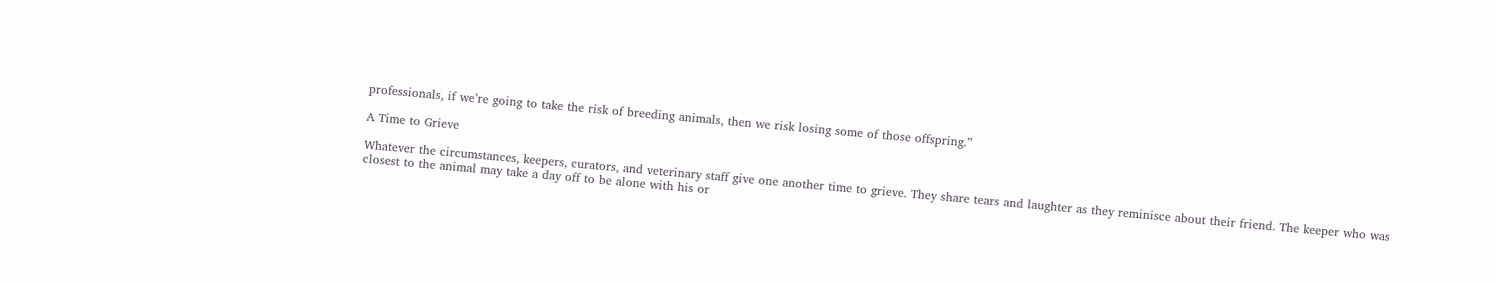professionals, if we’re going to take the risk of breeding animals, then we risk losing some of those offspring.”

A Time to Grieve

Whatever the circumstances, keepers, curators, and veterinary staff give one another time to grieve. They share tears and laughter as they reminisce about their friend. The keeper who was closest to the animal may take a day off to be alone with his or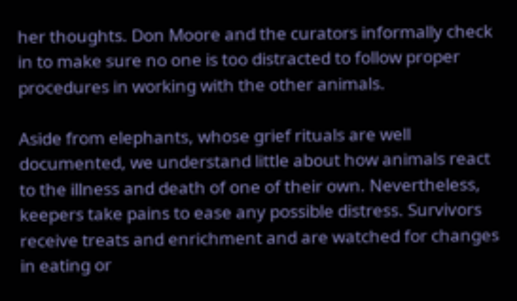her thoughts. Don Moore and the curators informally check in to make sure no one is too distracted to follow proper procedures in working with the other animals.

Aside from elephants, whose grief rituals are well documented, we understand little about how animals react to the illness and death of one of their own. Nevertheless, keepers take pains to ease any possible distress. Survivors receive treats and enrichment and are watched for changes in eating or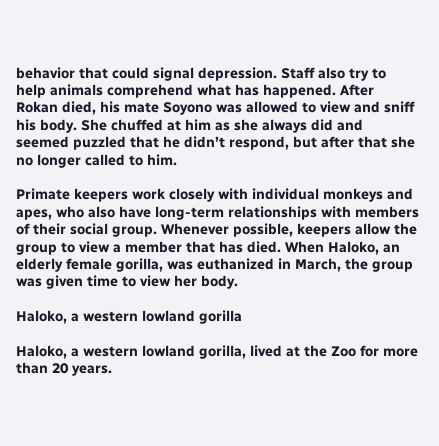behavior that could signal depression. Staff also try to help animals comprehend what has happened. After Rokan died, his mate Soyono was allowed to view and sniff his body. She chuffed at him as she always did and seemed puzzled that he didn’t respond, but after that she no longer called to him.

Primate keepers work closely with individual monkeys and apes, who also have long-term relationships with members of their social group. Whenever possible, keepers allow the group to view a member that has died. When Haloko, an elderly female gorilla, was euthanized in March, the group was given time to view her body.

Haloko, a western lowland gorilla

Haloko, a western lowland gorilla, lived at the Zoo for more than 20 years.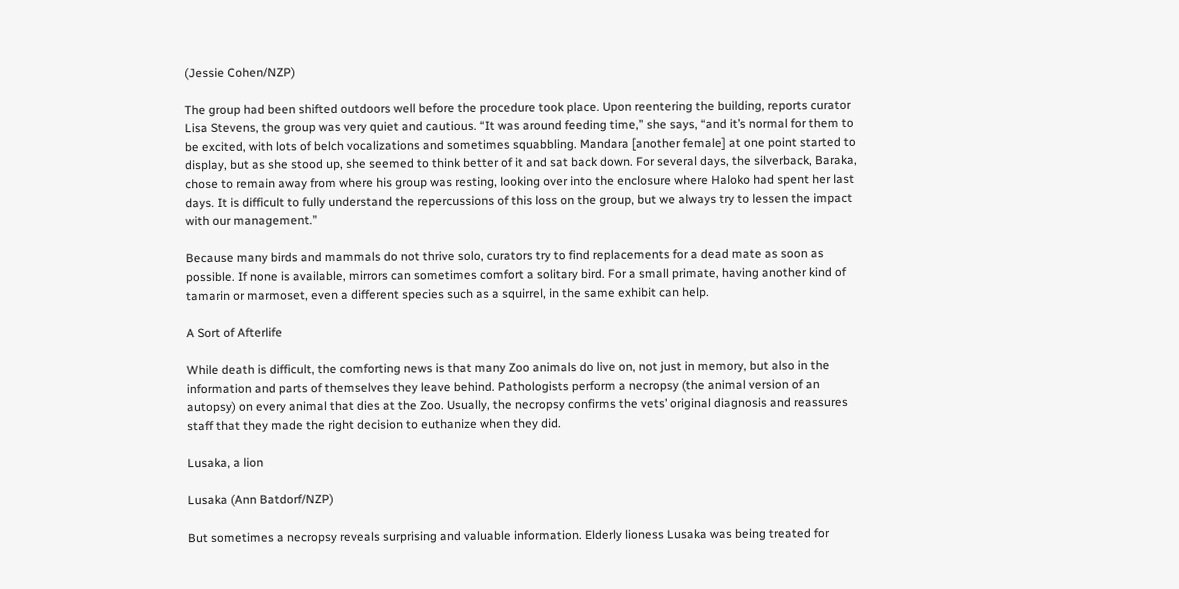(Jessie Cohen/NZP)

The group had been shifted outdoors well before the procedure took place. Upon reentering the building, reports curator Lisa Stevens, the group was very quiet and cautious. “It was around feeding time,” she says, “and it’s normal for them to be excited, with lots of belch vocalizations and sometimes squabbling. Mandara [another female] at one point started to display, but as she stood up, she seemed to think better of it and sat back down. For several days, the silverback, Baraka, chose to remain away from where his group was resting, looking over into the enclosure where Haloko had spent her last days. It is difficult to fully understand the repercussions of this loss on the group, but we always try to lessen the impact with our management.”

Because many birds and mammals do not thrive solo, curators try to find replacements for a dead mate as soon as possible. If none is available, mirrors can sometimes comfort a solitary bird. For a small primate, having another kind of tamarin or marmoset, even a different species such as a squirrel, in the same exhibit can help.

A Sort of Afterlife

While death is difficult, the comforting news is that many Zoo animals do live on, not just in memory, but also in the information and parts of themselves they leave behind. Pathologists perform a necropsy (the animal version of an autopsy) on every animal that dies at the Zoo. Usually, the necropsy confirms the vets’ original diagnosis and reassures staff that they made the right decision to euthanize when they did.

Lusaka, a lion

Lusaka (Ann Batdorf/NZP)

But sometimes a necropsy reveals surprising and valuable information. Elderly lioness Lusaka was being treated for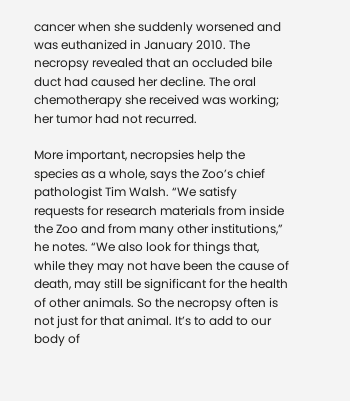cancer when she suddenly worsened and was euthanized in January 2010. The necropsy revealed that an occluded bile duct had caused her decline. The oral chemotherapy she received was working; her tumor had not recurred.

More important, necropsies help the species as a whole, says the Zoo’s chief pathologist Tim Walsh. “We satisfy requests for research materials from inside the Zoo and from many other institutions,” he notes. “We also look for things that, while they may not have been the cause of death, may still be significant for the health of other animals. So the necropsy often is not just for that animal. It’s to add to our body of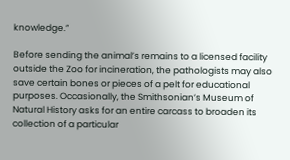knowledge.”

Before sending the animal’s remains to a licensed facility outside the Zoo for incineration, the pathologists may also save certain bones or pieces of a pelt for educational purposes. Occasionally, the Smithsonian’s Museum of Natural History asks for an entire carcass to broaden its collection of a particular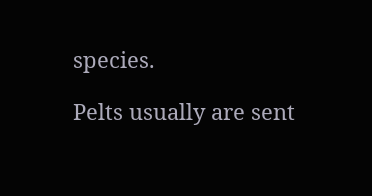species.

Pelts usually are sent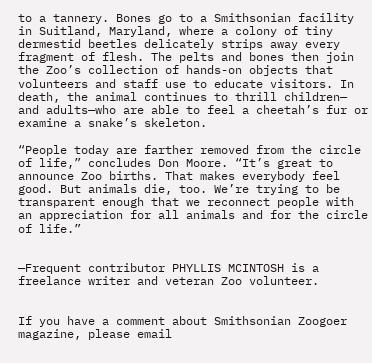to a tannery. Bones go to a Smithsonian facility in Suitland, Maryland, where a colony of tiny dermestid beetles delicately strips away every fragment of flesh. The pelts and bones then join the Zoo’s collection of hands-on objects that volunteers and staff use to educate visitors. In death, the animal continues to thrill children— and adults—who are able to feel a cheetah’s fur or examine a snake’s skeleton.

“People today are farther removed from the circle of life,” concludes Don Moore. “It’s great to announce Zoo births. That makes everybody feel good. But animals die, too. We’re trying to be transparent enough that we reconnect people with an appreciation for all animals and for the circle of life.”


—Frequent contributor PHYLLIS MCINTOSH is a freelance writer and veteran Zoo volunteer.


If you have a comment about Smithsonian Zoogoer magazine, please email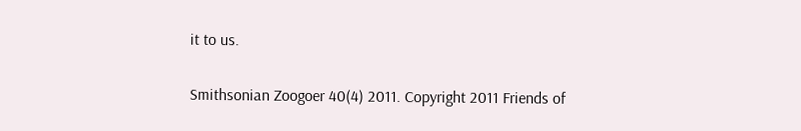it to us.

Smithsonian Zoogoer 40(4) 2011. Copyright 2011 Friends of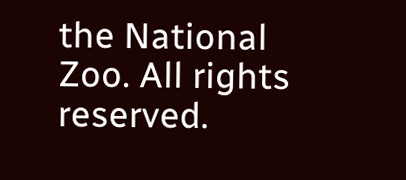the National Zoo. All rights reserved.